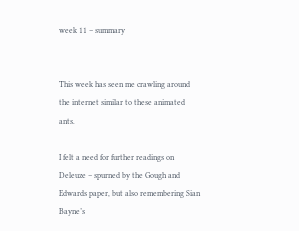week 11 – summary


This week has seen me crawling around the internet similar to these animated ants.

I felt a need for further readings on Deleuze – spurned by the Gough and Edwards paper, but also remembering Sian Bayne’s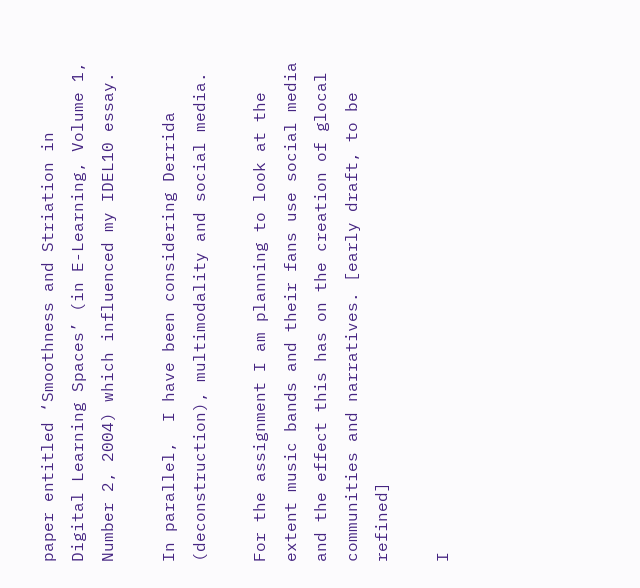paper entitled ‘Smoothness and Striation in Digital Learning Spaces’ (in E-Learning, Volume 1, Number 2, 2004) which influenced my IDEL10 essay.

In parallel,  I have been considering Derrida (deconstruction), multimodality and social media.

For the assignment I am planning to look at the extent music bands and their fans use social media and the effect this has on the creation of glocal communities and narratives. [early draft, to be refined]

I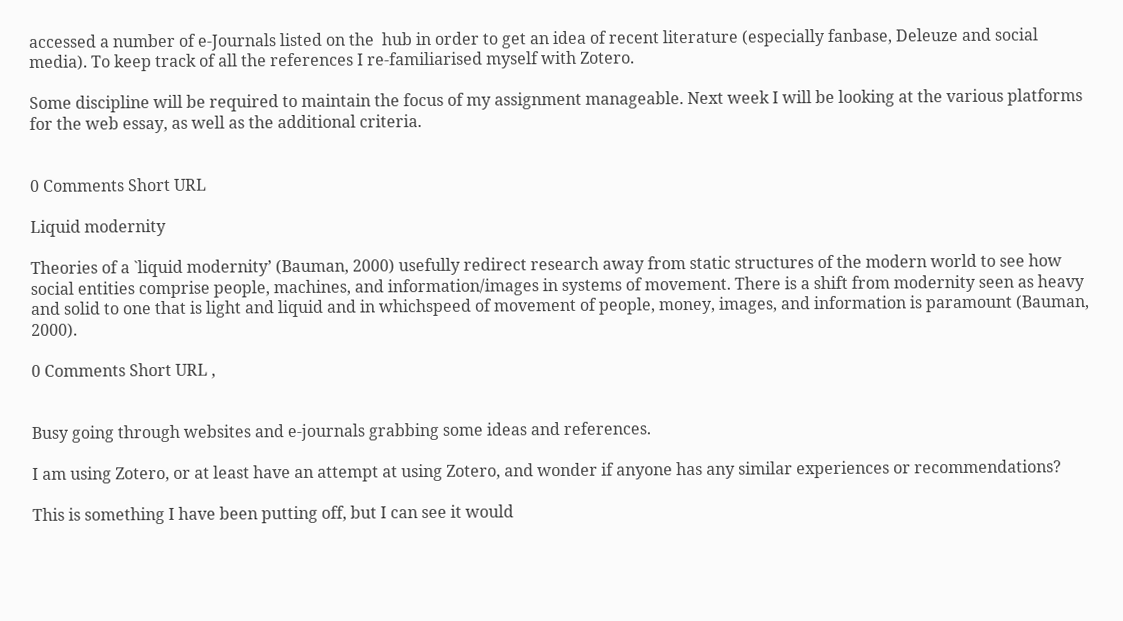accessed a number of e-Journals listed on the  hub in order to get an idea of recent literature (especially fanbase, Deleuze and social media). To keep track of all the references I re-familiarised myself with Zotero.

Some discipline will be required to maintain the focus of my assignment manageable. Next week I will be looking at the various platforms for the web essay, as well as the additional criteria.


0 Comments Short URL

Liquid modernity

Theories of a `liquid modernity’ (Bauman, 2000) usefully redirect research away from static structures of the modern world to see how social entities comprise people, machines, and information/images in systems of movement. There is a shift from modernity seen as heavy and solid to one that is light and liquid and in whichspeed of movement of people, money, images, and information is paramount (Bauman, 2000).

0 Comments Short URL ,


Busy going through websites and e-journals grabbing some ideas and references.

I am using Zotero, or at least have an attempt at using Zotero, and wonder if anyone has any similar experiences or recommendations?

This is something I have been putting off, but I can see it would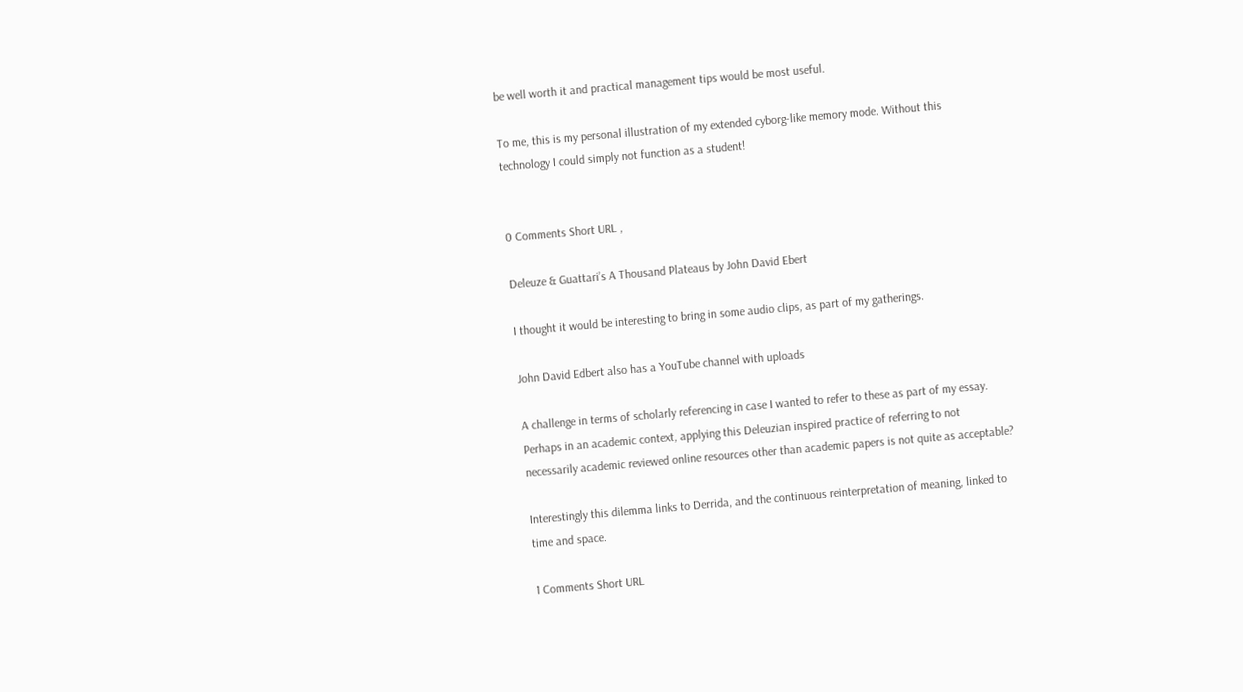be well worth it and practical management tips would be most useful.

To me, this is my personal illustration of my extended cyborg-like memory mode. Without this technology I could simply not function as a student!


0 Comments Short URL ,

Deleuze & Guattari’s A Thousand Plateaus by John David Ebert

I thought it would be interesting to bring in some audio clips, as part of my gatherings.

John David Edbert also has a YouTube channel with uploads

A challenge in terms of scholarly referencing in case I wanted to refer to these as part of my essay.
Perhaps in an academic context, applying this Deleuzian inspired practice of referring to not necessarily academic reviewed online resources other than academic papers is not quite as acceptable?

Interestingly this dilemma links to Derrida, and the continuous reinterpretation of meaning, linked to time and space.

1 Comments Short URL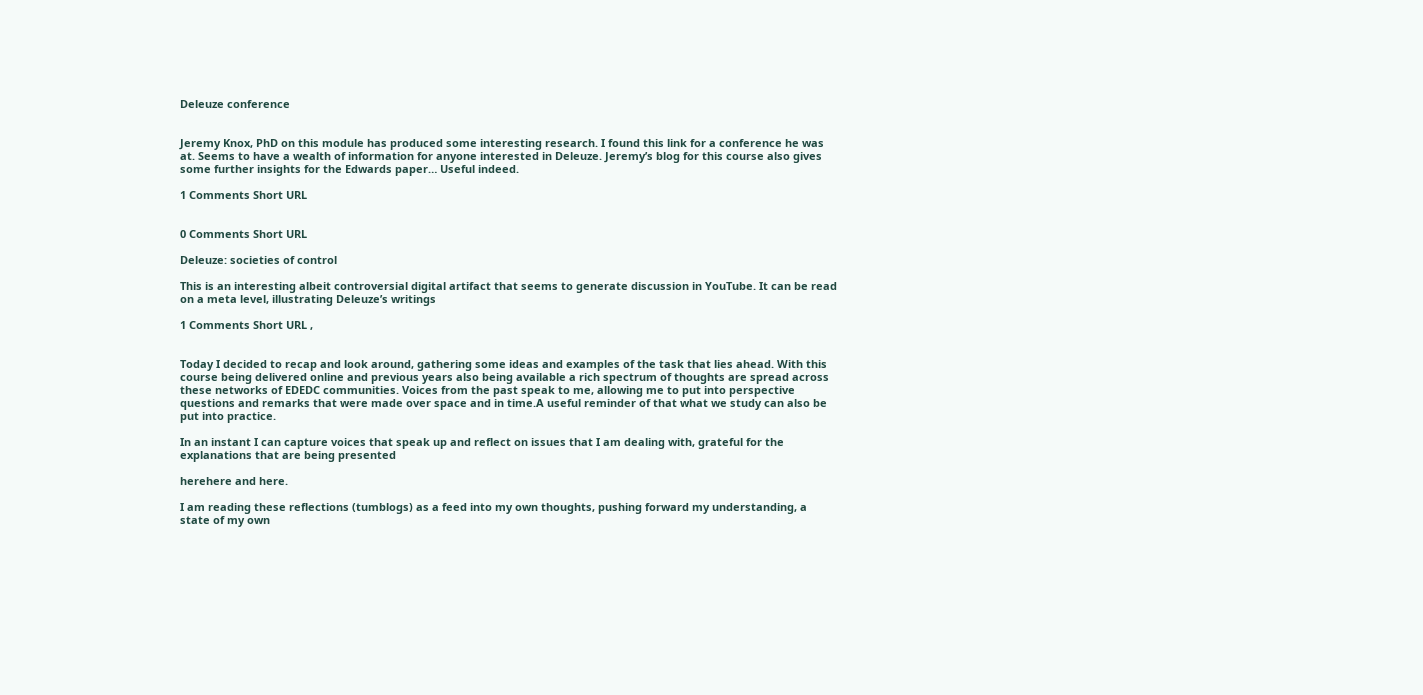Deleuze conference


Jeremy Knox, PhD on this module has produced some interesting research. I found this link for a conference he was at. Seems to have a wealth of information for anyone interested in Deleuze. Jeremy’s blog for this course also gives some further insights for the Edwards paper… Useful indeed.

1 Comments Short URL


0 Comments Short URL

Deleuze: societies of control

This is an interesting albeit controversial digital artifact that seems to generate discussion in YouTube. It can be read on a meta level, illustrating Deleuze’s writings

1 Comments Short URL ,


Today I decided to recap and look around, gathering some ideas and examples of the task that lies ahead. With this course being delivered online and previous years also being available a rich spectrum of thoughts are spread across these networks of EDEDC communities. Voices from the past speak to me, allowing me to put into perspective questions and remarks that were made over space and in time.A useful reminder of that what we study can also be put into practice.

In an instant I can capture voices that speak up and reflect on issues that I am dealing with, grateful for the explanations that are being presented

herehere and here.

I am reading these reflections (tumblogs) as a feed into my own thoughts, pushing forward my understanding, a state of my own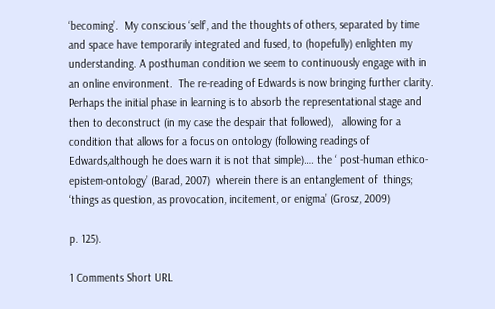‘becoming’.  My conscious ‘self’, and the thoughts of others, separated by time and space have temporarily integrated and fused, to (hopefully) enlighten my understanding. A posthuman condition we seem to continuously engage with in an online environment.  The re-reading of Edwards is now bringing further clarity. Perhaps the initial phase in learning is to absorb the representational stage and then to deconstruct (in my case the despair that followed),   allowing for a condition that allows for a focus on ontology (following readings of Edwards,although he does warn it is not that simple)…. the ‘ post-human ethico-epistem-ontology’ (Barad, 2007)  wherein there is an entanglement of  things; ‘things as question, as provocation, incitement, or enigma’ (Grosz, 2009)

p. 125).

1 Comments Short URL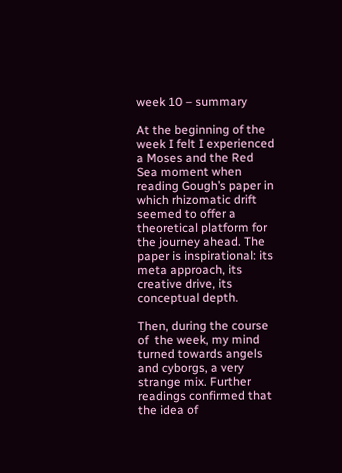week 10 – summary

At the beginning of the week I felt I experienced a Moses and the Red Sea moment when reading Gough’s paper in which rhizomatic drift seemed to offer a theoretical platform for the journey ahead. The paper is inspirational: its meta approach, its creative drive, its conceptual depth.

Then, during the course of  the week, my mind turned towards angels and cyborgs, a very strange mix. Further readings confirmed that the idea of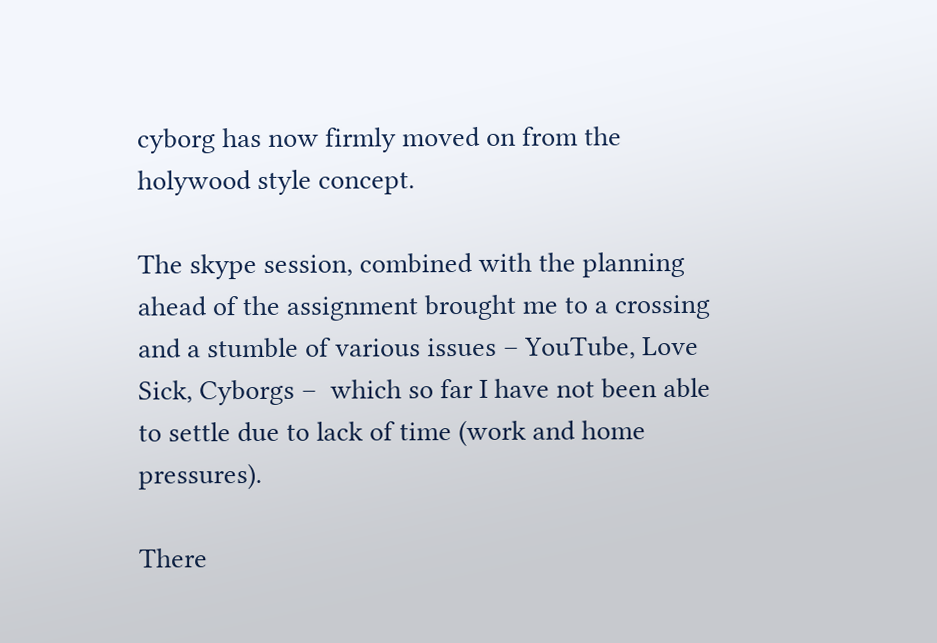cyborg has now firmly moved on from the holywood style concept.

The skype session, combined with the planning ahead of the assignment brought me to a crossing and a stumble of various issues – YouTube, Love Sick, Cyborgs –  which so far I have not been able to settle due to lack of time (work and home pressures).

There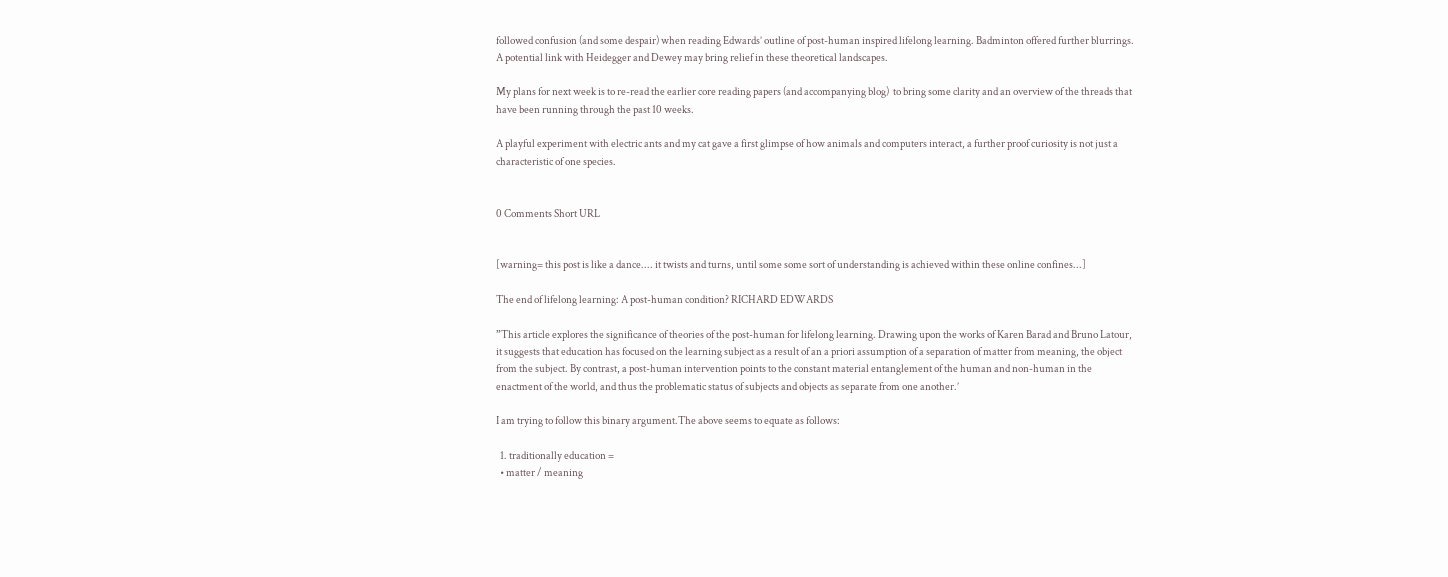followed confusion (and some despair) when reading Edwards’ outline of post-human inspired lifelong learning. Badminton offered further blurrings. A potential link with Heidegger and Dewey may bring relief in these theoretical landscapes.

My plans for next week is to re-read the earlier core reading papers (and accompanying blog)  to bring some clarity and an overview of the threads that have been running through the past 10 weeks.

A playful experiment with electric ants and my cat gave a first glimpse of how animals and computers interact, a further proof curiosity is not just a characteristic of one species.


0 Comments Short URL


[warning= this post is like a dance.... it twists and turns, until some some sort of understanding is achieved within these online confines...]

The end of lifelong learning: A post-human condition? RICHARD EDWARDS

”This article explores the significance of theories of the post-human for lifelong learning. Drawing upon the works of Karen Barad and Bruno Latour, it suggests that education has focused on the learning subject as a result of an a priori assumption of a separation of matter from meaning, the object from the subject. By contrast, a post-human intervention points to the constant material entanglement of the human and non-human in the enactment of the world, and thus the problematic status of subjects and objects as separate from one another.’

I am trying to follow this binary argument.The above seems to equate as follows:

  1. traditionally education =
  • matter / meaning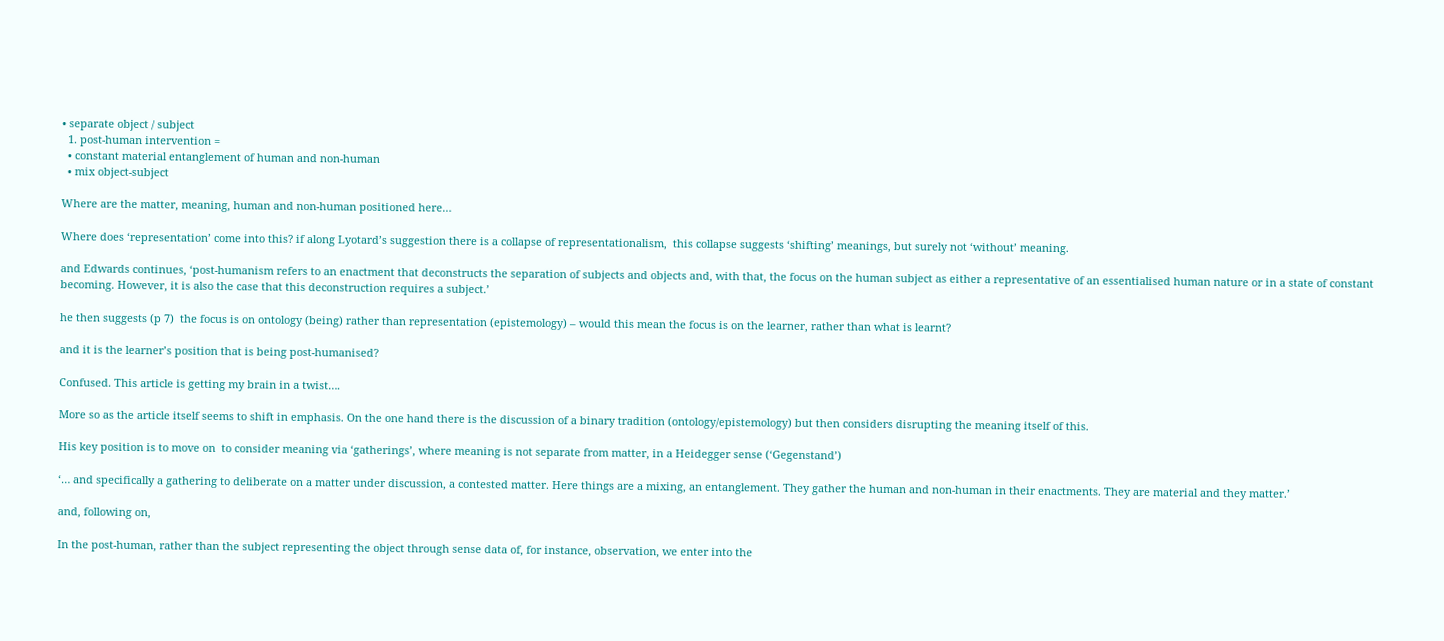• separate object / subject
  1. post-human intervention =
  • constant material entanglement of human and non-human
  • mix object-subject

Where are the matter, meaning, human and non-human positioned here…

Where does ‘representation’ come into this? if along Lyotard’s suggestion there is a collapse of representationalism,  this collapse suggests ‘shifting’ meanings, but surely not ‘without’ meaning.

and Edwards continues, ‘post-humanism refers to an enactment that deconstructs the separation of subjects and objects and, with that, the focus on the human subject as either a representative of an essentialised human nature or in a state of constant becoming. However, it is also the case that this deconstruction requires a subject.’

he then suggests (p 7)  the focus is on ontology (being) rather than representation (epistemology) – would this mean the focus is on the learner, rather than what is learnt?

and it is the learner’s position that is being post-humanised?

Confused. This article is getting my brain in a twist….

More so as the article itself seems to shift in emphasis. On the one hand there is the discussion of a binary tradition (ontology/epistemology) but then considers disrupting the meaning itself of this.

His key position is to move on  to consider meaning via ‘gatherings’, where meaning is not separate from matter, in a Heidegger sense (‘Gegenstand’)

‘… and specifically a gathering to deliberate on a matter under discussion, a contested matter. Here things are a mixing, an entanglement. They gather the human and non-human in their enactments. They are material and they matter.’

and, following on,

In the post-human, rather than the subject representing the object through sense data of, for instance, observation, we enter into the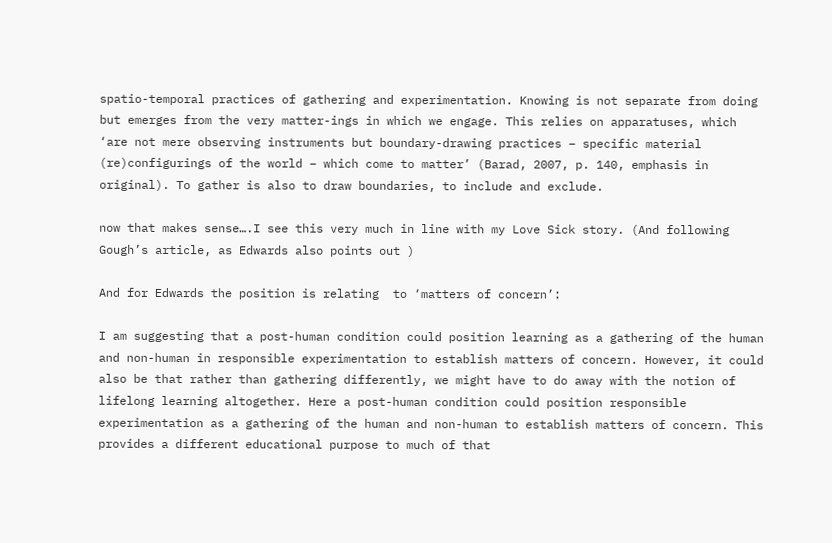spatio-temporal practices of gathering and experimentation. Knowing is not separate from doing but emerges from the very matter-ings in which we engage. This relies on apparatuses, which ‘are not mere observing instruments but boundary-drawing practices – specific material (re)configurings of the world – which come to matter’ (Barad, 2007, p. 140, emphasis in original). To gather is also to draw boundaries, to include and exclude.

now that makes sense….I see this very much in line with my Love Sick story. (And following Gough’s article, as Edwards also points out )

And for Edwards the position is relating  to ‘matters of concern’:

I am suggesting that a post-human condition could position learning as a gathering of the human and non-human in responsible experimentation to establish matters of concern. However, it could also be that rather than gathering differently, we might have to do away with the notion of lifelong learning altogether. Here a post-human condition could position responsible experimentation as a gathering of the human and non-human to establish matters of concern. This provides a different educational purpose to much of that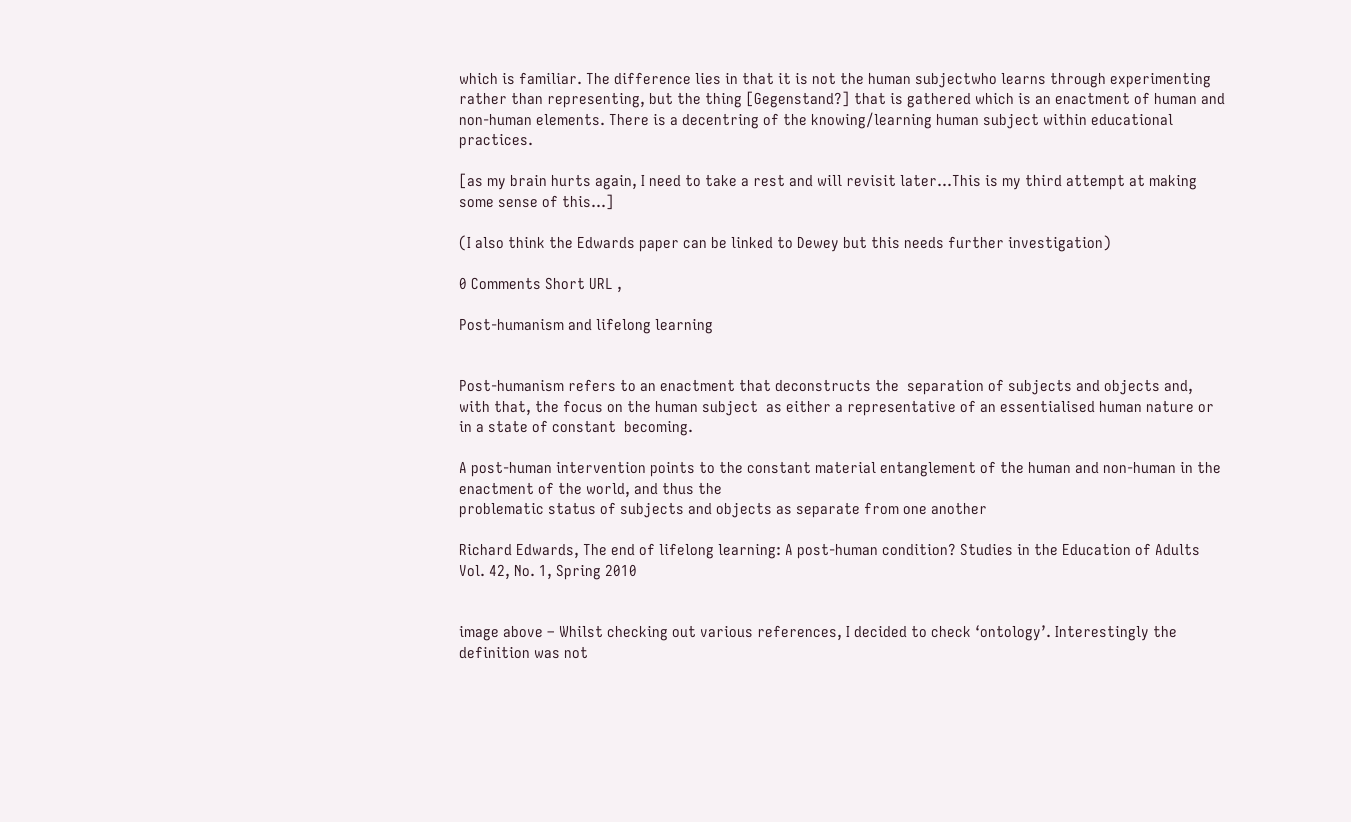which is familiar. The difference lies in that it is not the human subjectwho learns through experimenting rather than representing, but the thing [Gegenstand?] that is gathered which is an enactment of human and non-human elements. There is a decentring of the knowing/learning human subject within educational practices.

[as my brain hurts again, I need to take a rest and will revisit later...This is my third attempt at making some sense of this...]

(I also think the Edwards paper can be linked to Dewey but this needs further investigation)

0 Comments Short URL ,

Post-humanism and lifelong learning


Post-humanism refers to an enactment that deconstructs the  separation of subjects and objects and, with that, the focus on the human subject  as either a representative of an essentialised human nature or in a state of constant  becoming.

A post-human intervention points to the constant material entanglement of the human and non-human in the enactment of the world, and thus the
problematic status of subjects and objects as separate from one another

Richard Edwards, The end of lifelong learning: A post-human condition? Studies in the Education of Adults Vol. 42, No. 1, Spring 2010


image above – Whilst checking out various references, I decided to check ‘ontology’. Interestingly the definition was not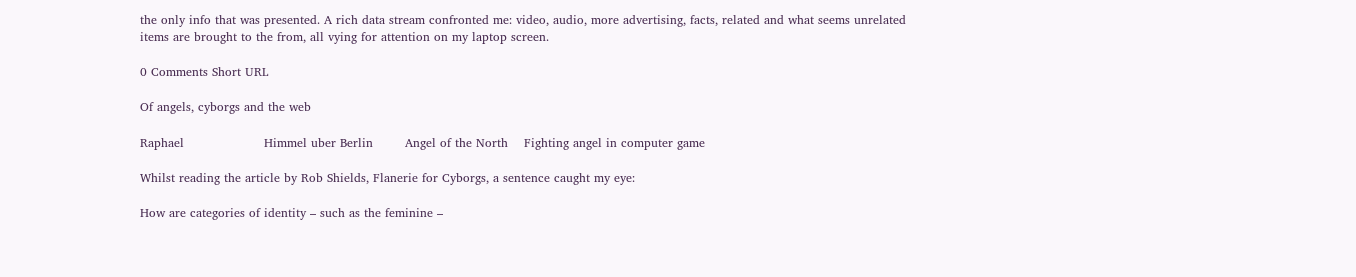the only info that was presented. A rich data stream confronted me: video, audio, more advertising, facts, related and what seems unrelated items are brought to the from, all vying for attention on my laptop screen.

0 Comments Short URL

Of angels, cyborgs and the web

Raphael                    Himmel uber Berlin        Angel of the North    Fighting angel in computer game

Whilst reading the article by Rob Shields, Flanerie for Cyborgs, a sentence caught my eye:

How are categories of identity – such as the feminine –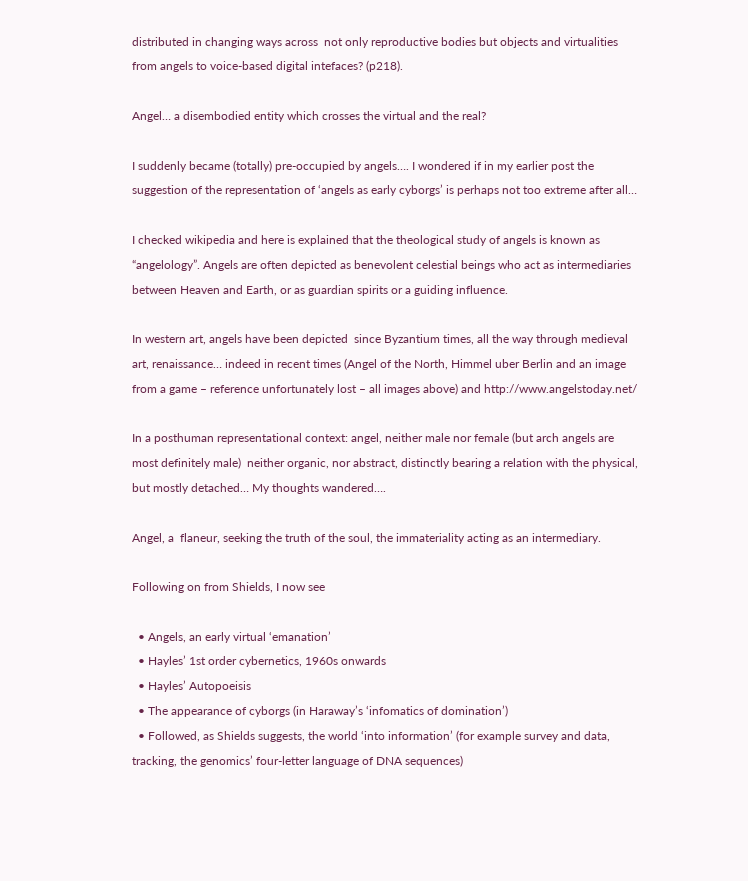distributed in changing ways across  not only reproductive bodies but objects and virtualities from angels to voice-based digital intefaces? (p218).

Angel… a disembodied entity which crosses the virtual and the real?

I suddenly became (totally) pre-occupied by angels…. I wondered if in my earlier post the suggestion of the representation of ‘angels as early cyborgs’ is perhaps not too extreme after all…

I checked wikipedia and here is explained that the theological study of angels is known as “angelology”. Angels are often depicted as benevolent celestial beings who act as intermediaries between Heaven and Earth, or as guardian spirits or a guiding influence.

In western art, angels have been depicted  since Byzantium times, all the way through medieval art, renaissance… indeed in recent times (Angel of the North, Himmel uber Berlin and an image from a game – reference unfortunately lost – all images above) and http://www.angelstoday.net/

In a posthuman representational context: angel, neither male nor female (but arch angels are most definitely male)  neither organic, nor abstract, distinctly bearing a relation with the physical, but mostly detached… My thoughts wandered….

Angel, a  flaneur, seeking the truth of the soul, the immateriality acting as an intermediary.

Following on from Shields, I now see

  • Angels, an early virtual ‘emanation’
  • Hayles’ 1st order cybernetics, 1960s onwards
  • Hayles’ Autopoeisis
  • The appearance of cyborgs (in Haraway’s ‘infomatics of domination’)
  • Followed, as Shields suggests, the world ‘into information’ (for example survey and data, tracking, the genomics’ four-letter language of DNA sequences)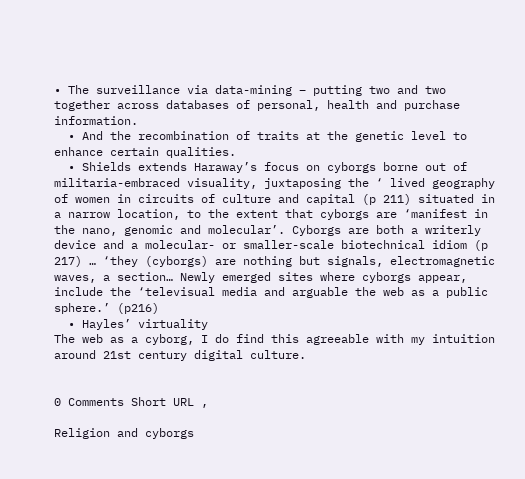• The surveillance via data-mining – putting two and two together across databases of personal, health and purchase information.
  • And the recombination of traits at the genetic level to enhance certain qualities.
  • Shields extends Haraway’s focus on cyborgs borne out of militaria-embraced visuality, juxtaposing the ‘ lived geography of women in circuits of culture and capital (p 211) situated in a narrow location, to the extent that cyborgs are ‘manifest in the nano, genomic and molecular’. Cyborgs are both a writerly device and a molecular- or smaller-scale biotechnical idiom (p 217) … ‘they (cyborgs) are nothing but signals, electromagnetic waves, a section… Newly emerged sites where cyborgs appear, include the ‘televisual media and arguable the web as a public sphere.’ (p216)
  • Hayles’ virtuality
The web as a cyborg, I do find this agreeable with my intuition around 21st century digital culture.


0 Comments Short URL ,

Religion and cyborgs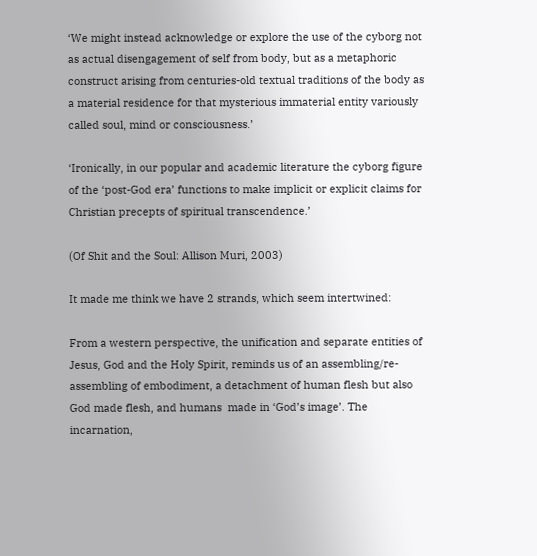‘We might instead acknowledge or explore the use of the cyborg not as actual disengagement of self from body, but as a metaphoric construct arising from centuries-old textual traditions of the body as a material residence for that mysterious immaterial entity variously called soul, mind or consciousness.’

‘Ironically, in our popular and academic literature the cyborg figure of the ‘post-God era’ functions to make implicit or explicit claims for Christian precepts of spiritual transcendence.’

(Of Shit and the Soul: Allison Muri, 2003)

It made me think we have 2 strands, which seem intertwined:

From a western perspective, the unification and separate entities of Jesus, God and the Holy Spirit, reminds us of an assembling/re-assembling of embodiment, a detachment of human flesh but also God made flesh, and humans  made in ‘God’s image’. The incarnation,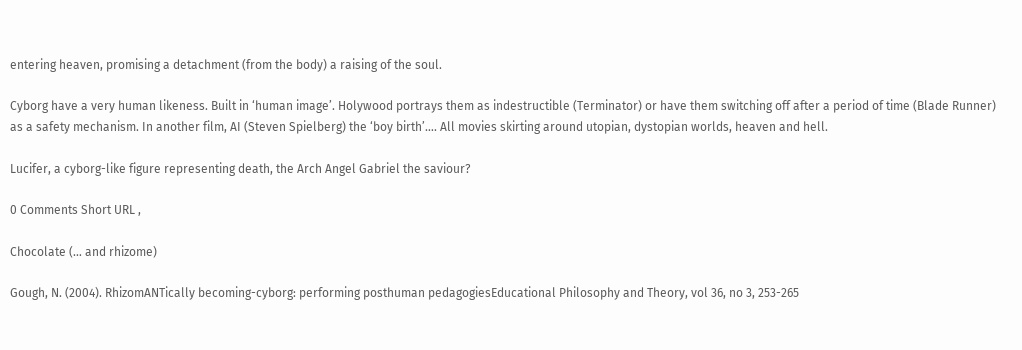entering heaven, promising a detachment (from the body) a raising of the soul.

Cyborg have a very human likeness. Built in ‘human image’. Holywood portrays them as indestructible (Terminator) or have them switching off after a period of time (Blade Runner) as a safety mechanism. In another film, AI (Steven Spielberg) the ‘boy birth’…. All movies skirting around utopian, dystopian worlds, heaven and hell.

Lucifer, a cyborg-like figure representing death, the Arch Angel Gabriel the saviour?

0 Comments Short URL ,

Chocolate (… and rhizome)

Gough, N. (2004). RhizomANTically becoming-cyborg: performing posthuman pedagogiesEducational Philosophy and Theory, vol 36, no 3, 253-265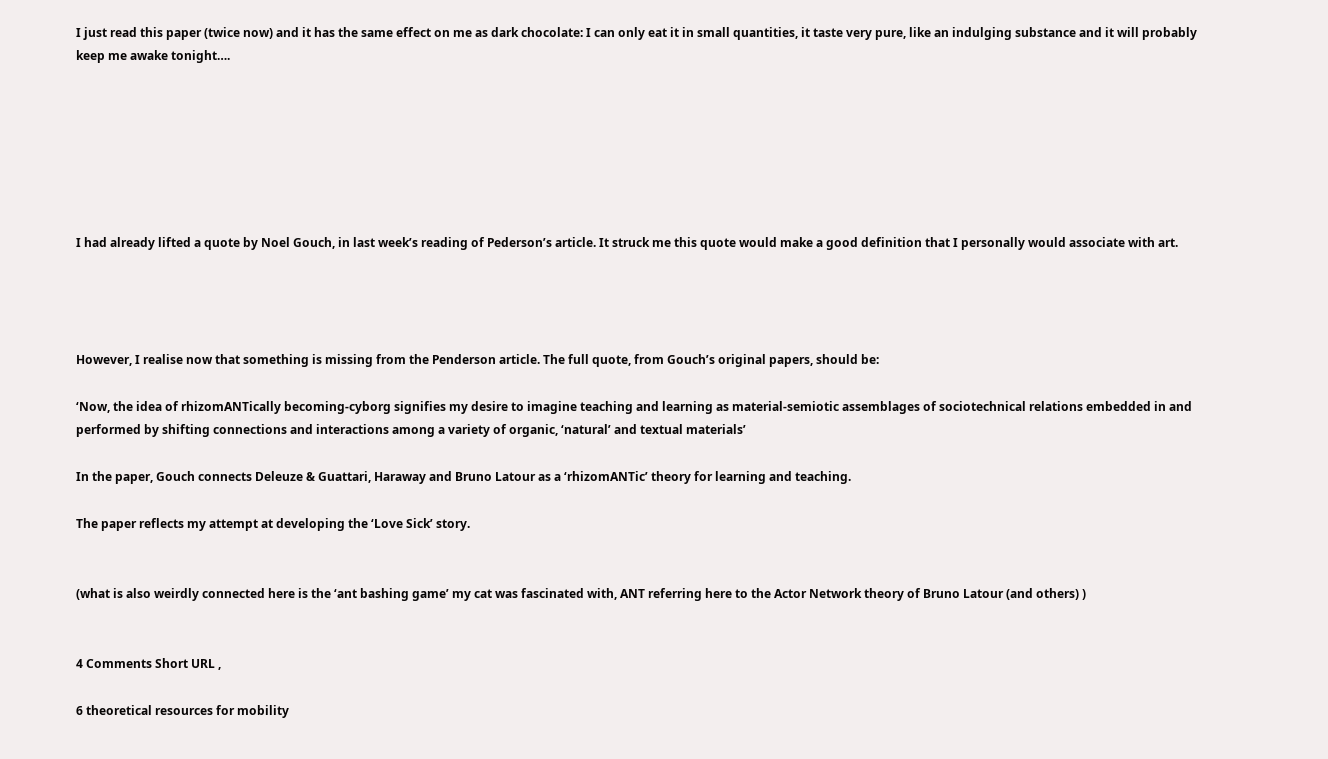I just read this paper (twice now) and it has the same effect on me as dark chocolate: I can only eat it in small quantities, it taste very pure, like an indulging substance and it will probably keep me awake tonight….







I had already lifted a quote by Noel Gouch, in last week’s reading of Pederson’s article. It struck me this quote would make a good definition that I personally would associate with art.




However, I realise now that something is missing from the Penderson article. The full quote, from Gouch’s original papers, should be:

‘Now, the idea of rhizomANTically becoming-cyborg signifies my desire to imagine teaching and learning as material-semiotic assemblages of sociotechnical relations embedded in and performed by shifting connections and interactions among a variety of organic, ‘natural’ and textual materials’

In the paper, Gouch connects Deleuze & Guattari, Haraway and Bruno Latour as a ‘rhizomANTic’ theory for learning and teaching.

The paper reflects my attempt at developing the ‘Love Sick’ story.


(what is also weirdly connected here is the ‘ant bashing game’ my cat was fascinated with, ANT referring here to the Actor Network theory of Bruno Latour (and others) )


4 Comments Short URL ,

6 theoretical resources for mobility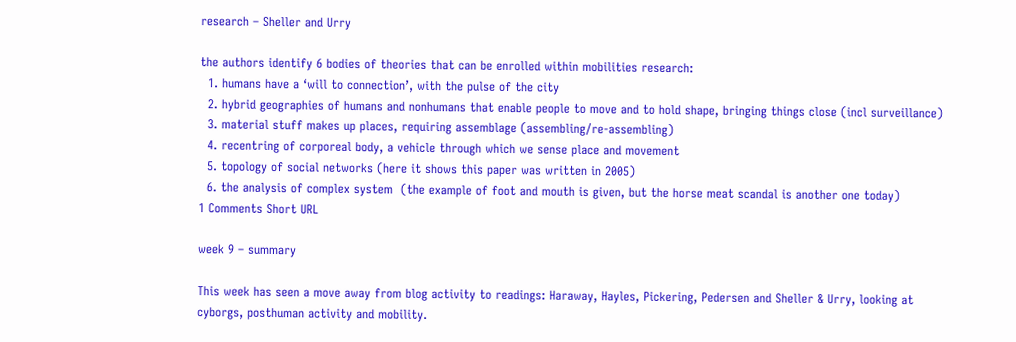research – Sheller and Urry

the authors identify 6 bodies of theories that can be enrolled within mobilities research:
  1. humans have a ‘will to connection’, with the pulse of the city
  2. hybrid geographies of humans and nonhumans that enable people to move and to hold shape, bringing things close (incl surveillance)
  3. material stuff makes up places, requiring assemblage (assembling/re-assembling)
  4. recentring of corporeal body, a vehicle through which we sense place and movement
  5. topology of social networks (here it shows this paper was written in 2005)
  6. the analysis of complex system  (the example of foot and mouth is given, but the horse meat scandal is another one today)
1 Comments Short URL

week 9 – summary

This week has seen a move away from blog activity to readings: Haraway, Hayles, Pickering, Pedersen and Sheller & Urry, looking at cyborgs, posthuman activity and mobility.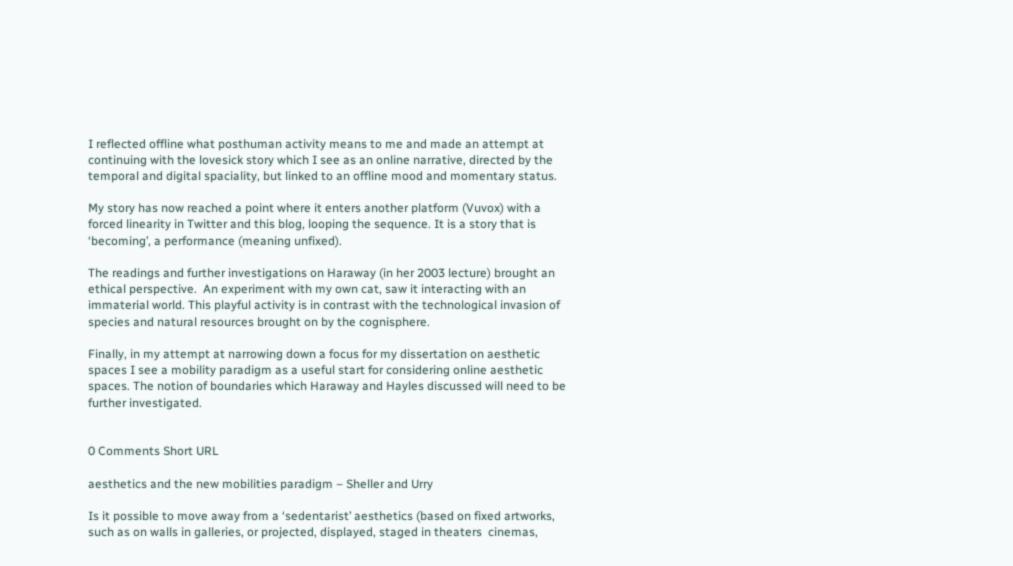I reflected offline what posthuman activity means to me and made an attempt at continuing with the lovesick story which I see as an online narrative, directed by the temporal and digital spaciality, but linked to an offline mood and momentary status.

My story has now reached a point where it enters another platform (Vuvox) with a forced linearity in Twitter and this blog, looping the sequence. It is a story that is ‘becoming’, a performance (meaning unfixed).

The readings and further investigations on Haraway (in her 2003 lecture) brought an ethical perspective.  An experiment with my own cat, saw it interacting with an immaterial world. This playful activity is in contrast with the technological invasion of species and natural resources brought on by the cognisphere.

Finally, in my attempt at narrowing down a focus for my dissertation on aesthetic spaces I see a mobility paradigm as a useful start for considering online aesthetic spaces. The notion of boundaries which Haraway and Hayles discussed will need to be further investigated.


0 Comments Short URL

aesthetics and the new mobilities paradigm – Sheller and Urry

Is it possible to move away from a ‘sedentarist’ aesthetics (based on fixed artworks, such as on walls in galleries, or projected, displayed, staged in theaters  cinemas,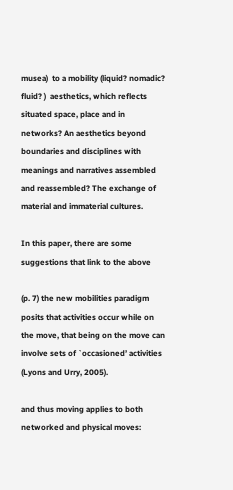musea)  to a mobility (liquid? nomadic? fluid? )  aesthetics, which reflects situated space, place and in networks? An aesthetics beyond boundaries and disciplines with meanings and narratives assembled and reassembled? The exchange of material and immaterial cultures.

In this paper, there are some suggestions that link to the above

(p. 7) the new mobilities paradigm posits that activities occur while on the move, that being on the move can involve sets of `occasioned’ activities (Lyons and Urry, 2005).

and thus moving applies to both networked and physical moves: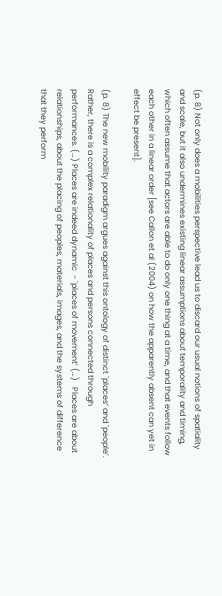(p. 8) Not only does a mobilities perspective lead us to discard our usual notions of spatiality and scale, but it also undermines existing linear assumptions about temporality and timing, which often assume that actors are able to do only one thing at a time, and that events follow each other in a linear order [see Callon et al (2004) on how the apparently absent can yet in effect be present].

(p. 8) The new mobility paradigm argues against this ontology of distinct `places’ and `people’. Rather, there is a complex relationality of places and persons connected through performances. (…) Places are indeed dynamic  - `places of movement’ (…)   Places are about relationships, about the placing of peoples, materials, images, and the systems of difference that they perform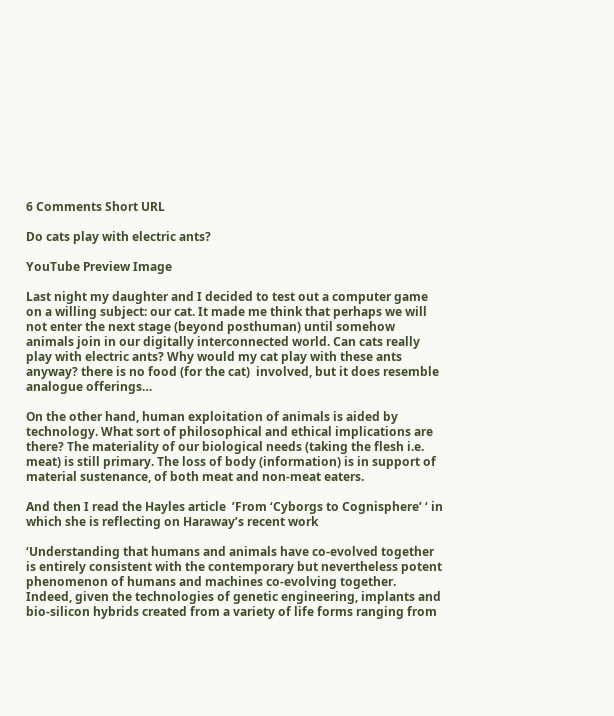6 Comments Short URL

Do cats play with electric ants?

YouTube Preview Image

Last night my daughter and I decided to test out a computer game on a willing subject: our cat. It made me think that perhaps we will not enter the next stage (beyond posthuman) until somehow animals join in our digitally interconnected world. Can cats really play with electric ants? Why would my cat play with these ants anyway? there is no food (for the cat)  involved, but it does resemble analogue offerings…

On the other hand, human exploitation of animals is aided by technology. What sort of philosophical and ethical implications are there? The materiality of our biological needs (taking the flesh i.e. meat) is still primary. The loss of body (information) is in support of material sustenance, of both meat and non-meat eaters.

And then I read the Hayles article  ’From ‘Cyborgs to Cognisphere’ ‘ in which she is reflecting on Haraway’s recent work

‘Understanding that humans and animals have co-evolved together is entirely consistent with the contemporary but nevertheless potent phenomenon of humans and machines co-evolving together. Indeed, given the technologies of genetic engineering, implants and bio-silicon hybrids created from a variety of life forms ranging from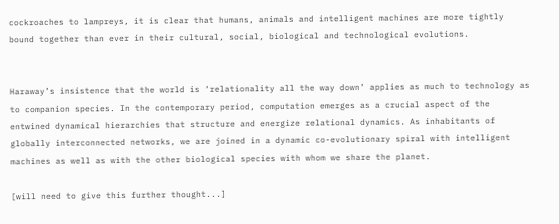cockroaches to lampreys, it is clear that humans, animals and intelligent machines are more tightly bound together than ever in their cultural, social, biological and technological evolutions.


Haraway’s insistence that the world is ‘relationality all the way down’ applies as much to technology as to companion species. In the contemporary period, computation emerges as a crucial aspect of the entwined dynamical hierarchies that structure and energize relational dynamics. As inhabitants of globally interconnected networks, we are joined in a dynamic co-evolutionary spiral with intelligent machines as well as with the other biological species with whom we share the planet.

[will need to give this further thought...]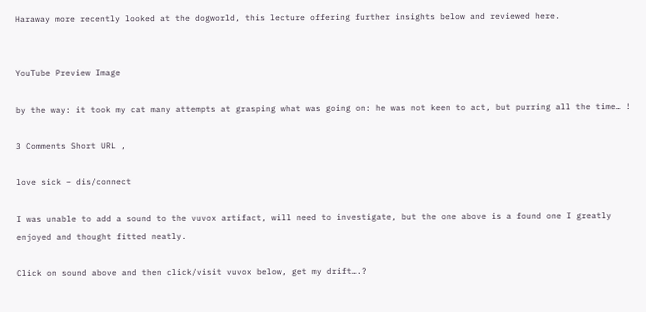Haraway more recently looked at the dogworld, this lecture offering further insights below and reviewed here.


YouTube Preview Image

by the way: it took my cat many attempts at grasping what was going on: he was not keen to act, but purring all the time… !

3 Comments Short URL ,

love sick – dis/connect

I was unable to add a sound to the vuvox artifact, will need to investigate, but the one above is a found one I greatly enjoyed and thought fitted neatly.

Click on sound above and then click/visit vuvox below, get my drift….?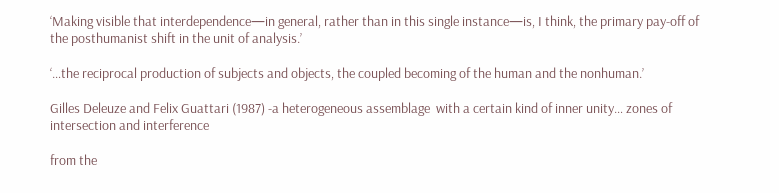‘Making visible that interdependence—in general, rather than in this single instance—is, I think, the primary pay-off of the posthumanist shift in the unit of analysis.’

‘…the reciprocal production of subjects and objects, the coupled becoming of the human and the nonhuman.’

Gilles Deleuze and Felix Guattari (1987) -a heterogeneous assemblage  with a certain kind of inner unity… zones of intersection and interference

from the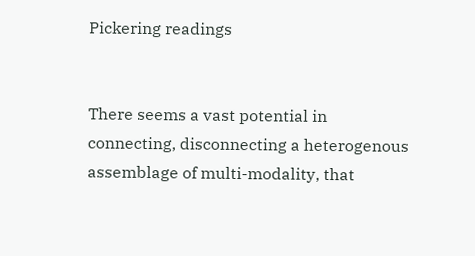Pickering readings


There seems a vast potential in connecting, disconnecting a heterogenous assemblage of multi-modality, that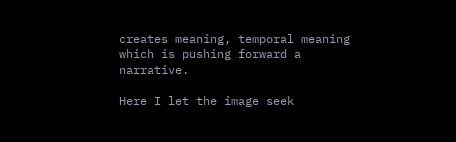creates meaning, temporal meaning which is pushing forward a narrative.

Here I let the image seek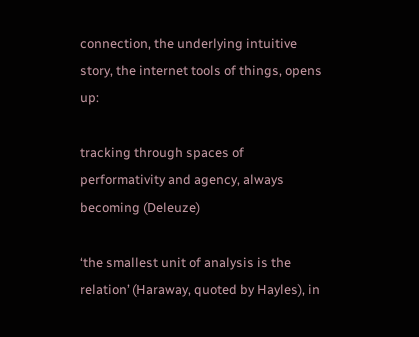connection, the underlying intuitive story, the internet tools of things, opens up:

tracking through spaces of performativity and agency, always becoming (Deleuze)

‘the smallest unit of analysis is the relation’ (Haraway, quoted by Hayles), in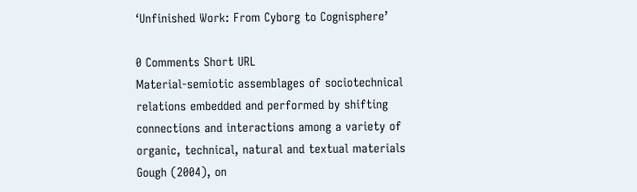‘Unfinished Work: From Cyborg to Cognisphere’

0 Comments Short URL
Material-semiotic assemblages of sociotechnical relations embedded and performed by shifting connections and interactions among a variety of organic, technical, natural and textual materials
Gough (2004), on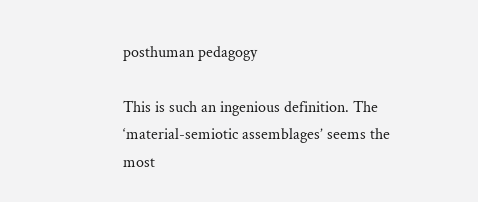posthuman pedagogy

This is such an ingenious definition. The ‘material-semiotic assemblages’ seems the most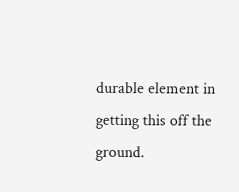durable element in getting this off the ground.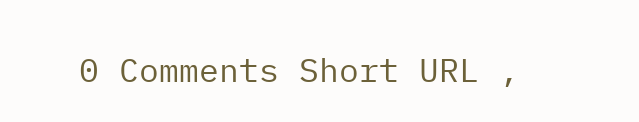0 Comments Short URL ,